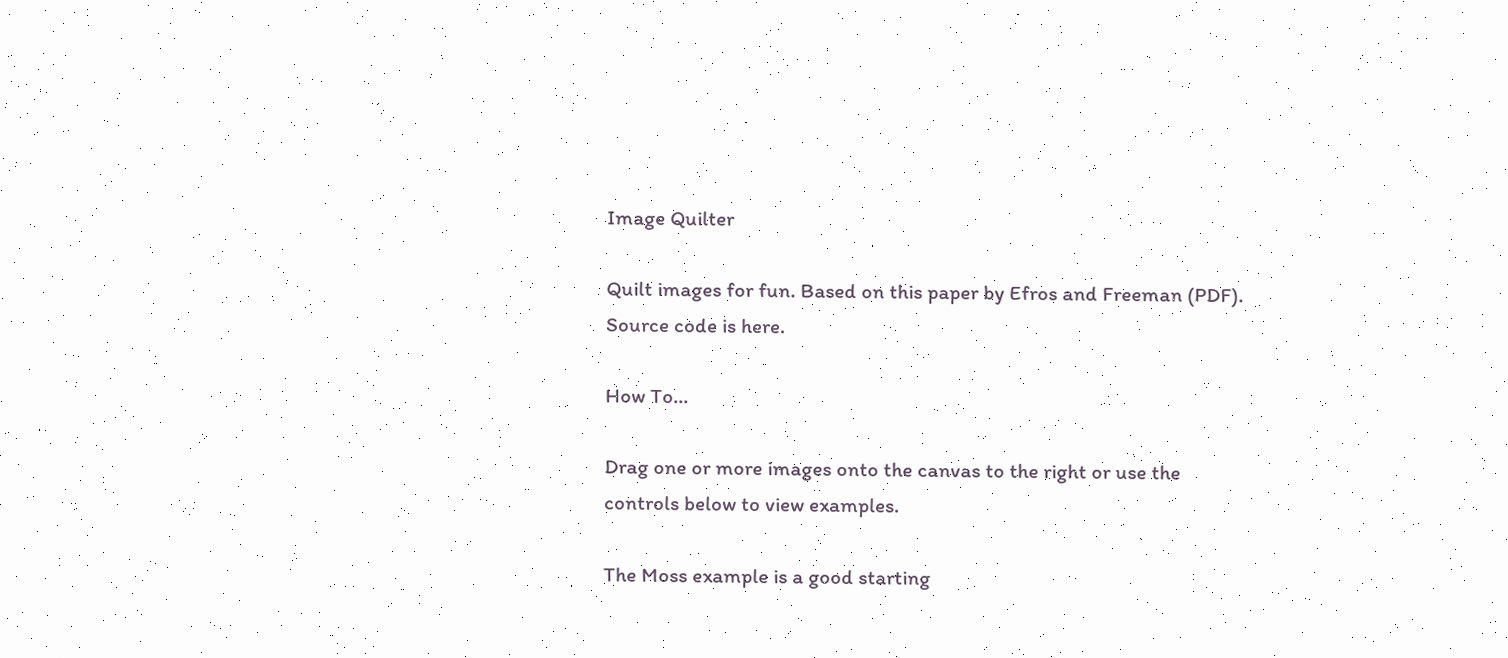Image Quilter

Quilt images for fun. Based on this paper by Efros and Freeman (PDF). Source code is here.

How To...

Drag one or more images onto the canvas to the right or use the controls below to view examples.

The Moss example is a good starting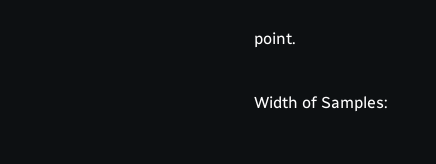point.

Width of Samples: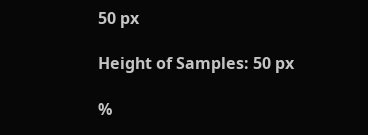50 px

Height of Samples: 50 px

%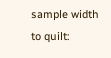sample width to quilt: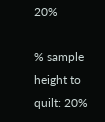20%

% sample height to quilt: 20%